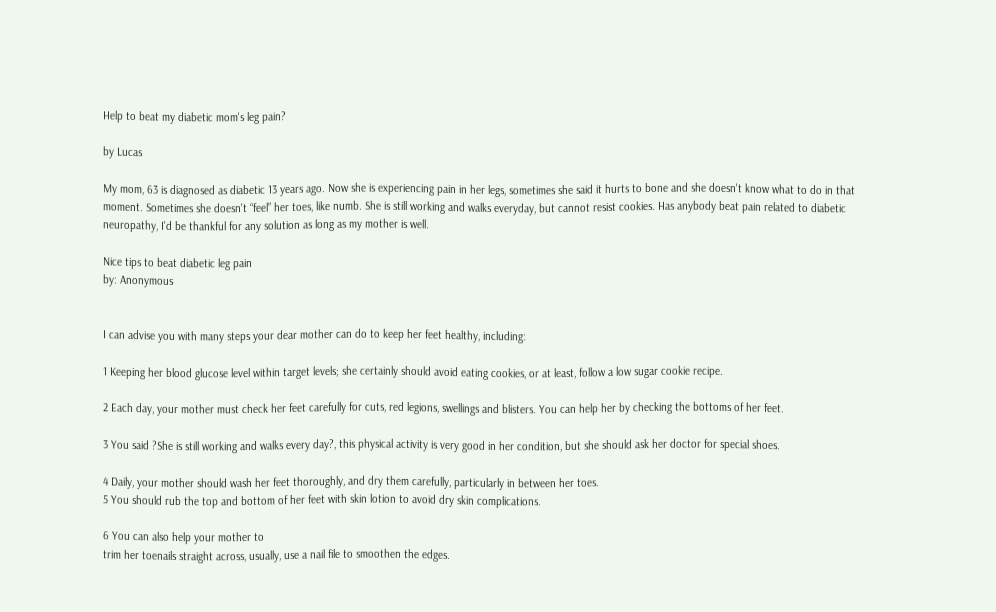Help to beat my diabetic mom's leg pain?

by Lucas

My mom, 63 is diagnosed as diabetic 13 years ago. Now she is experiencing pain in her legs, sometimes she said it hurts to bone and she doesn't know what to do in that moment. Sometimes she doesn't “feel” her toes, like numb. She is still working and walks everyday, but cannot resist cookies. Has anybody beat pain related to diabetic neuropathy, I'd be thankful for any solution as long as my mother is well.

Nice tips to beat diabetic leg pain
by: Anonymous


I can advise you with many steps your dear mother can do to keep her feet healthy, including:

1 Keeping her blood glucose level within target levels; she certainly should avoid eating cookies, or at least, follow a low sugar cookie recipe.

2 Each day, your mother must check her feet carefully for cuts, red legions, swellings and blisters. You can help her by checking the bottoms of her feet.

3 You said ?She is still working and walks every day?, this physical activity is very good in her condition, but she should ask her doctor for special shoes.

4 Daily, your mother should wash her feet thoroughly, and dry them carefully, particularly in between her toes.
5 You should rub the top and bottom of her feet with skin lotion to avoid dry skin complications.

6 You can also help your mother to
trim her toenails straight across, usually, use a nail file to smoothen the edges.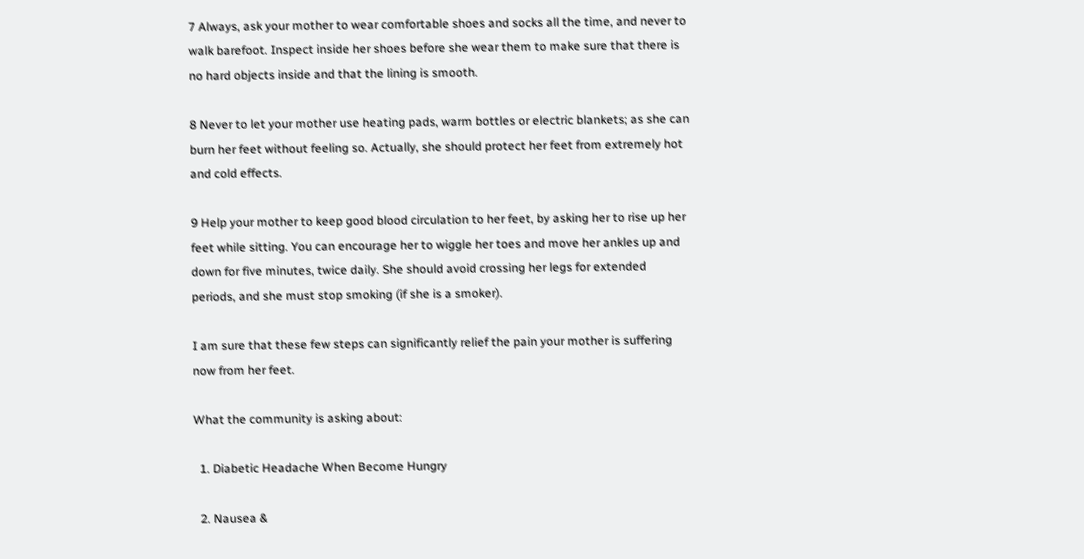7 Always, ask your mother to wear comfortable shoes and socks all the time, and never to walk barefoot. Inspect inside her shoes before she wear them to make sure that there is no hard objects inside and that the lining is smooth.

8 Never to let your mother use heating pads, warm bottles or electric blankets; as she can burn her feet without feeling so. Actually, she should protect her feet from extremely hot and cold effects.

9 Help your mother to keep good blood circulation to her feet, by asking her to rise up her feet while sitting. You can encourage her to wiggle her toes and move her ankles up and down for five minutes, twice daily. She should avoid crossing her legs for extended periods, and she must stop smoking (if she is a smoker).

I am sure that these few steps can significantly relief the pain your mother is suffering now from her feet.

What the community is asking about:

  1. Diabetic Headache When Become Hungry

  2. Nausea &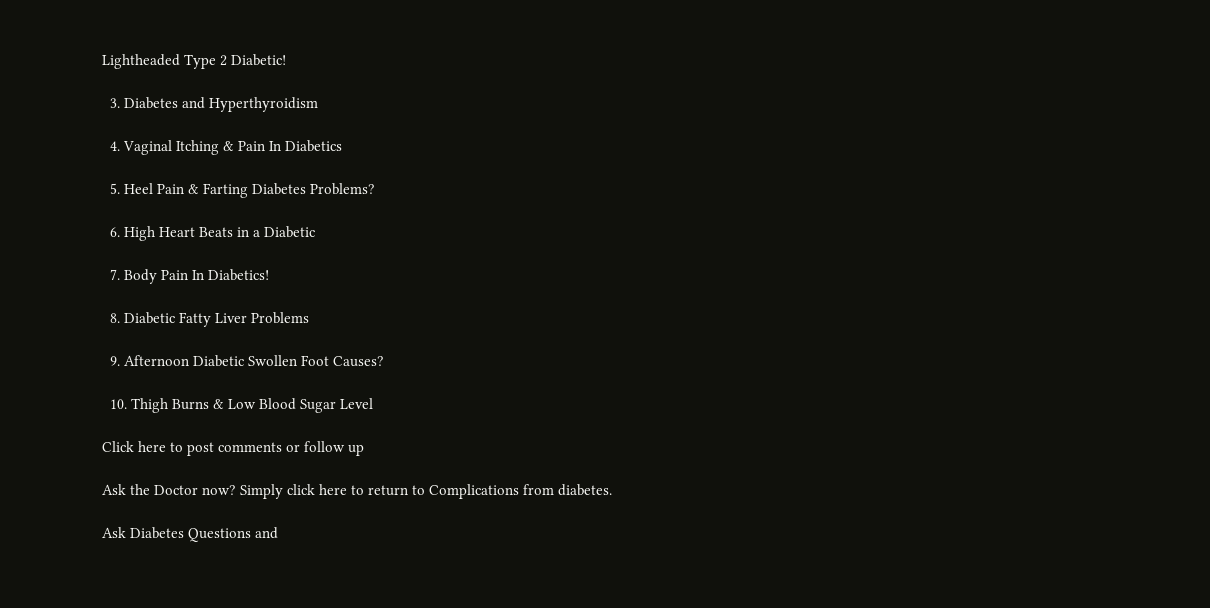Lightheaded Type 2 Diabetic!

  3. Diabetes and Hyperthyroidism

  4. Vaginal Itching & Pain In Diabetics

  5. Heel Pain & Farting Diabetes Problems?

  6. High Heart Beats in a Diabetic

  7. Body Pain In Diabetics!

  8. Diabetic Fatty Liver Problems

  9. Afternoon Diabetic Swollen Foot Causes?

  10. Thigh Burns & Low Blood Sugar Level

Click here to post comments or follow up

Ask the Doctor now? Simply click here to return to Complications from diabetes.

Ask Diabetes Questions and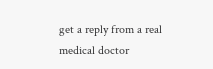get a reply from a real medical doctor